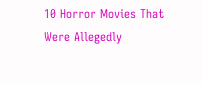10 Horror Movies That Were Allegedly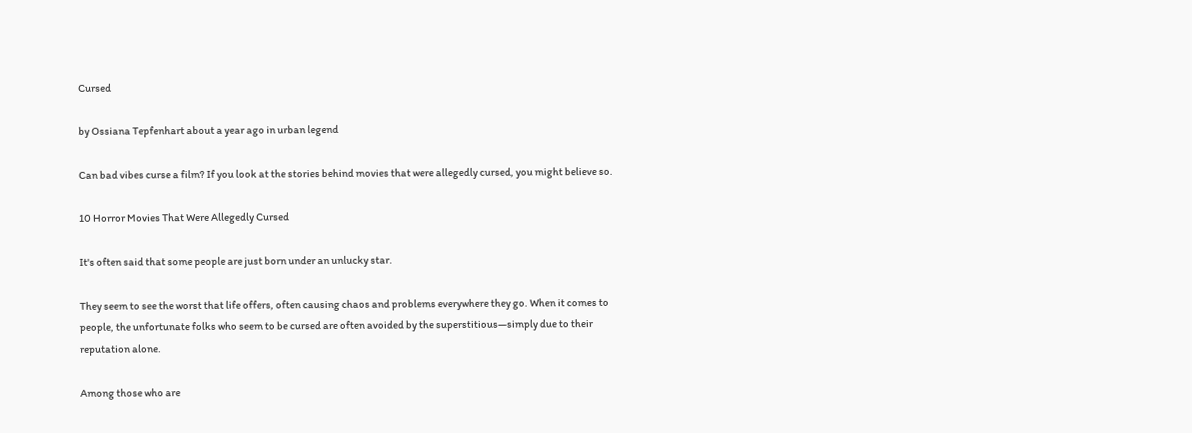Cursed

by Ossiana Tepfenhart about a year ago in urban legend

Can bad vibes curse a film? If you look at the stories behind movies that were allegedly cursed, you might believe so.

10 Horror Movies That Were Allegedly Cursed

It's often said that some people are just born under an unlucky star.

They seem to see the worst that life offers, often causing chaos and problems everywhere they go. When it comes to people, the unfortunate folks who seem to be cursed are often avoided by the superstitious—simply due to their reputation alone.

Among those who are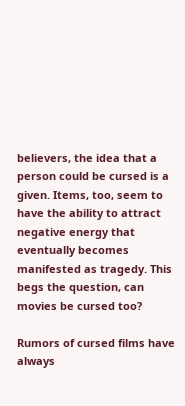believers, the idea that a person could be cursed is a given. Items, too, seem to have the ability to attract negative energy that eventually becomes manifested as tragedy. This begs the question, can movies be cursed too?

Rumors of cursed films have always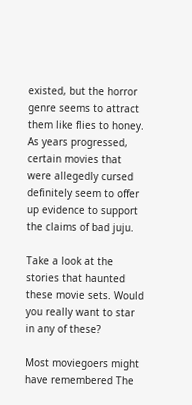existed, but the horror genre seems to attract them like flies to honey. As years progressed, certain movies that were allegedly cursed definitely seem to offer up evidence to support the claims of bad juju.

Take a look at the stories that haunted these movie sets. Would you really want to star in any of these?

Most moviegoers might have remembered The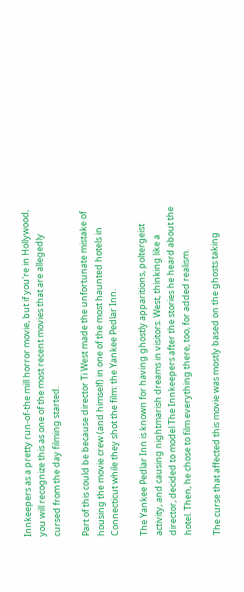Innkeepers as a pretty run-of-the mill horror movie, but if you're in Hollywood, you will recognize this as one of the most recent movies that are allegedly cursed from the day filming started.

Part of this could be because director Ti West made the unfortunate mistake of housing the movie crew (and himself) in one of the most haunted hotels in Connecticut while they shot the film: the Yankee Pedlar Inn.

The Yankee Pedlar Inn is known for having ghostly apparitions, poltergeist activity, and causing nightmarish dreams in visitors. West, thinking like a director, decided to model The Innkeepers after the stories he heard about the hotel. Then, he chose to film everything there, too, for added realism.

The curse that affected this movie was mostly based on the ghosts taking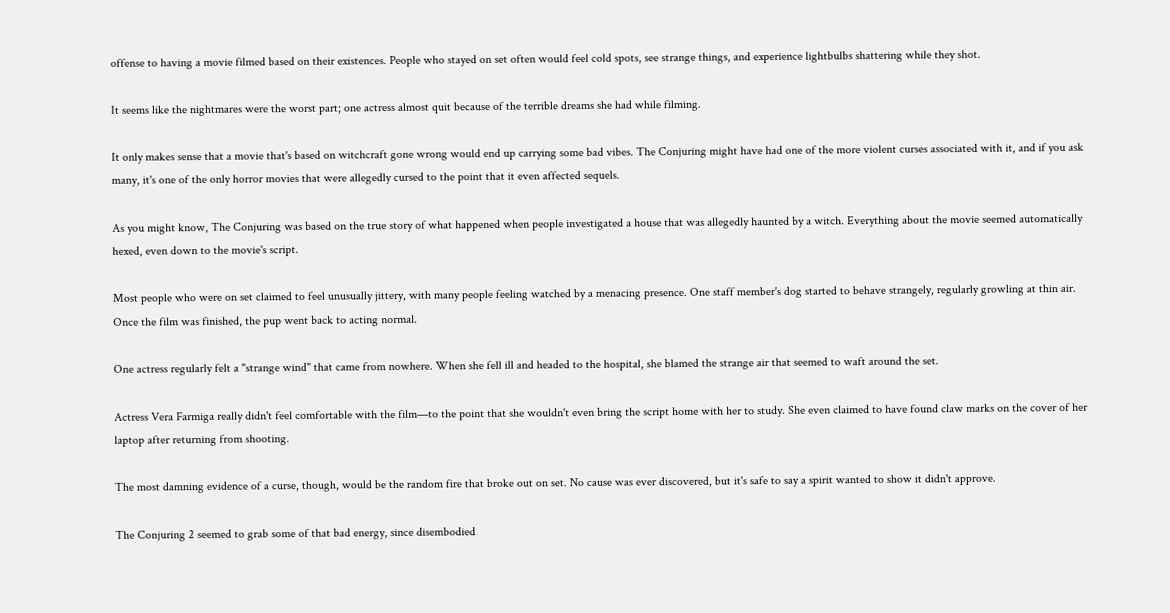offense to having a movie filmed based on their existences. People who stayed on set often would feel cold spots, see strange things, and experience lightbulbs shattering while they shot.

It seems like the nightmares were the worst part; one actress almost quit because of the terrible dreams she had while filming.

It only makes sense that a movie that's based on witchcraft gone wrong would end up carrying some bad vibes. The Conjuring might have had one of the more violent curses associated with it, and if you ask many, it's one of the only horror movies that were allegedly cursed to the point that it even affected sequels.

As you might know, The Conjuring was based on the true story of what happened when people investigated a house that was allegedly haunted by a witch. Everything about the movie seemed automatically hexed, even down to the movie's script.

Most people who were on set claimed to feel unusually jittery, with many people feeling watched by a menacing presence. One staff member's dog started to behave strangely, regularly growling at thin air. Once the film was finished, the pup went back to acting normal.

One actress regularly felt a "strange wind" that came from nowhere. When she fell ill and headed to the hospital, she blamed the strange air that seemed to waft around the set.

Actress Vera Farmiga really didn't feel comfortable with the film—to the point that she wouldn't even bring the script home with her to study. She even claimed to have found claw marks on the cover of her laptop after returning from shooting.

The most damning evidence of a curse, though, would be the random fire that broke out on set. No cause was ever discovered, but it's safe to say a spirit wanted to show it didn't approve.

The Conjuring 2 seemed to grab some of that bad energy, since disembodied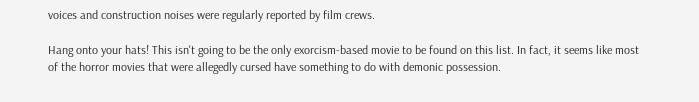voices and construction noises were regularly reported by film crews.

Hang onto your hats! This isn't going to be the only exorcism-based movie to be found on this list. In fact, it seems like most of the horror movies that were allegedly cursed have something to do with demonic possession.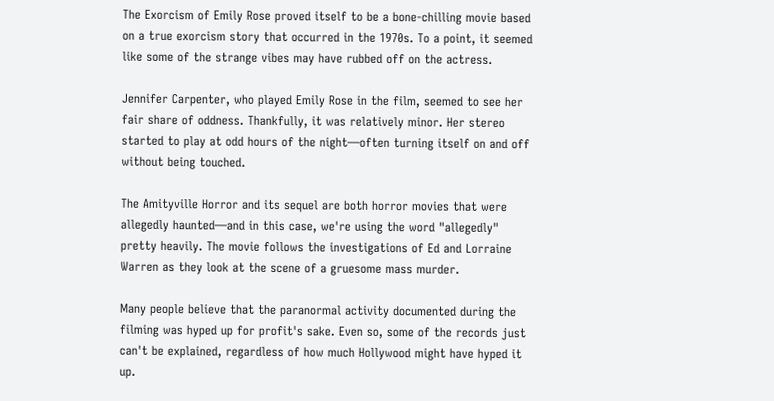The Exorcism of Emily Rose proved itself to be a bone-chilling movie based on a true exorcism story that occurred in the 1970s. To a point, it seemed like some of the strange vibes may have rubbed off on the actress.

Jennifer Carpenter, who played Emily Rose in the film, seemed to see her fair share of oddness. Thankfully, it was relatively minor. Her stereo started to play at odd hours of the night—often turning itself on and off without being touched.

The Amityville Horror and its sequel are both horror movies that were allegedly haunted—and in this case, we're using the word "allegedly" pretty heavily. The movie follows the investigations of Ed and Lorraine Warren as they look at the scene of a gruesome mass murder.

Many people believe that the paranormal activity documented during the filming was hyped up for profit's sake. Even so, some of the records just can't be explained, regardless of how much Hollywood might have hyped it up.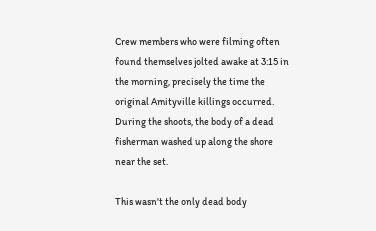Crew members who were filming often found themselves jolted awake at 3:15 in the morning, precisely the time the original Amityville killings occurred. During the shoots, the body of a dead fisherman washed up along the shore near the set.

This wasn't the only dead body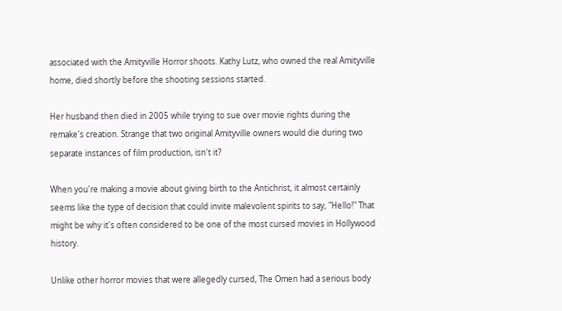associated with the Amityville Horror shoots. Kathy Lutz, who owned the real Amityville home, died shortly before the shooting sessions started.

Her husband then died in 2005 while trying to sue over movie rights during the remake's creation. Strange that two original Amityville owners would die during two separate instances of film production, isn't it?

When you're making a movie about giving birth to the Antichrist, it almost certainly seems like the type of decision that could invite malevolent spirits to say, "Hello!" That might be why it's often considered to be one of the most cursed movies in Hollywood history.

Unlike other horror movies that were allegedly cursed, The Omen had a serious body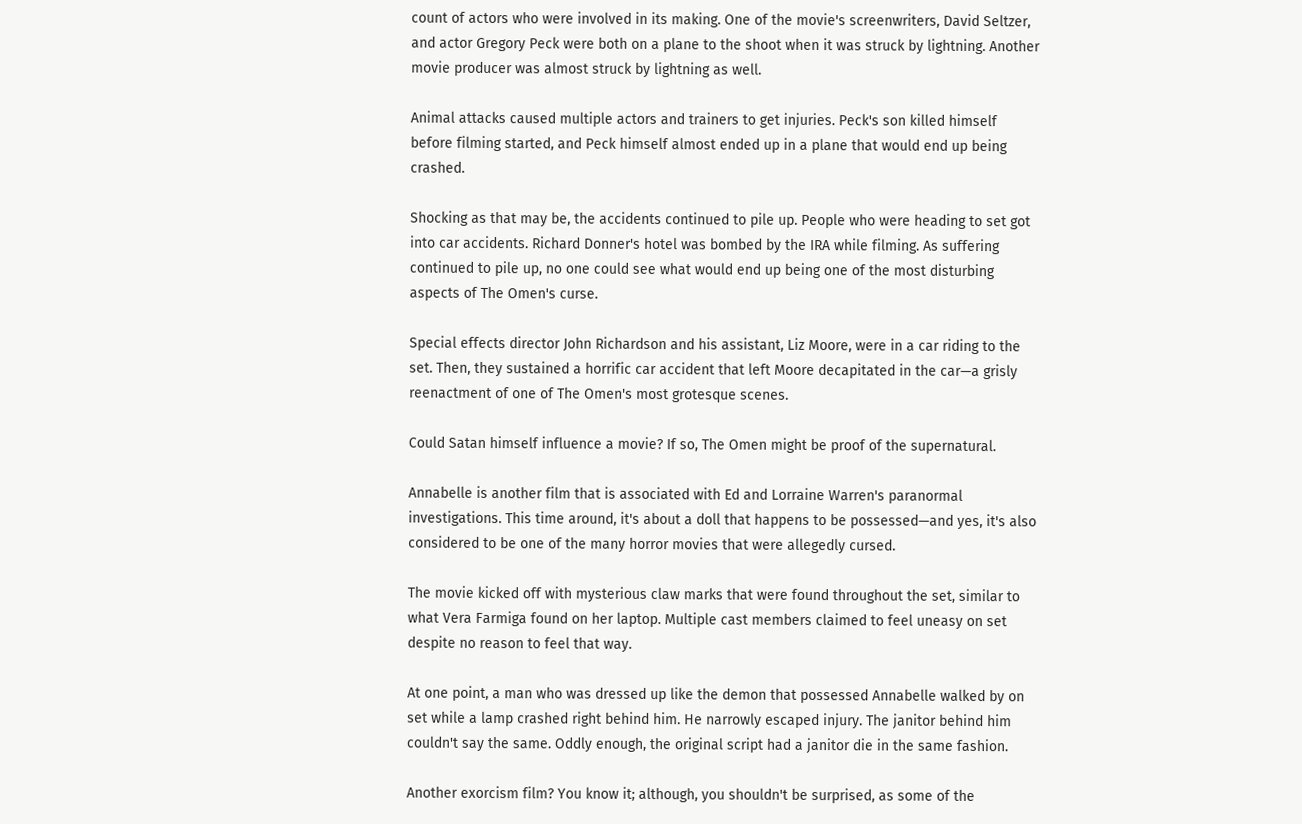count of actors who were involved in its making. One of the movie's screenwriters, David Seltzer, and actor Gregory Peck were both on a plane to the shoot when it was struck by lightning. Another movie producer was almost struck by lightning as well.

Animal attacks caused multiple actors and trainers to get injuries. Peck's son killed himself before filming started, and Peck himself almost ended up in a plane that would end up being crashed.

Shocking as that may be, the accidents continued to pile up. People who were heading to set got into car accidents. Richard Donner's hotel was bombed by the IRA while filming. As suffering continued to pile up, no one could see what would end up being one of the most disturbing aspects of The Omen's curse.

Special effects director John Richardson and his assistant, Liz Moore, were in a car riding to the set. Then, they sustained a horrific car accident that left Moore decapitated in the car—a grisly reenactment of one of The Omen's most grotesque scenes.

Could Satan himself influence a movie? If so, The Omen might be proof of the supernatural.

Annabelle is another film that is associated with Ed and Lorraine Warren's paranormal investigations. This time around, it's about a doll that happens to be possessed—and yes, it's also considered to be one of the many horror movies that were allegedly cursed.

The movie kicked off with mysterious claw marks that were found throughout the set, similar to what Vera Farmiga found on her laptop. Multiple cast members claimed to feel uneasy on set despite no reason to feel that way.

At one point, a man who was dressed up like the demon that possessed Annabelle walked by on set while a lamp crashed right behind him. He narrowly escaped injury. The janitor behind him couldn't say the same. Oddly enough, the original script had a janitor die in the same fashion.

Another exorcism film? You know it; although, you shouldn't be surprised, as some of the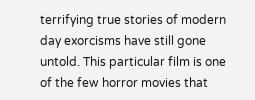terrifying true stories of modern day exorcisms have still gone untold. This particular film is one of the few horror movies that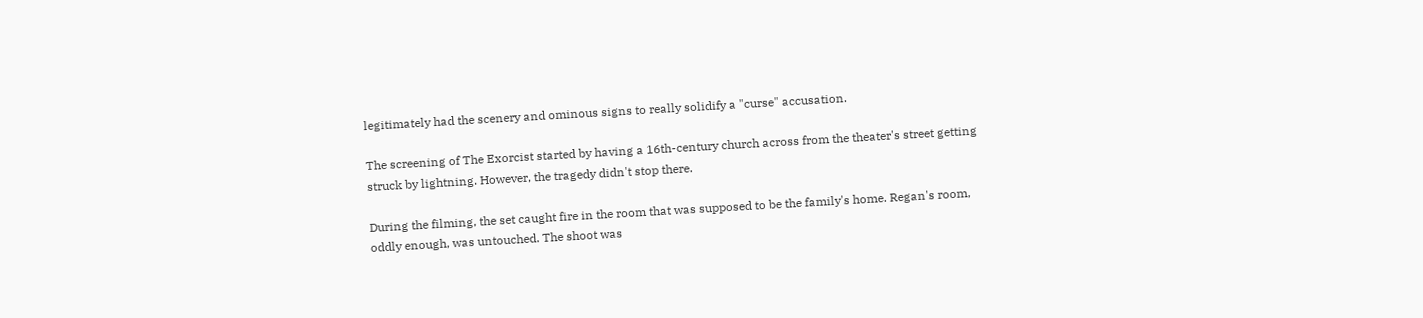legitimately had the scenery and ominous signs to really solidify a "curse" accusation.

The screening of The Exorcist started by having a 16th-century church across from the theater's street getting struck by lightning. However, the tragedy didn't stop there.

During the filming, the set caught fire in the room that was supposed to be the family's home. Regan's room, oddly enough, was untouched. The shoot was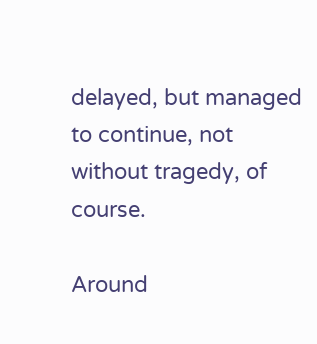delayed, but managed to continue, not without tragedy, of course.

Around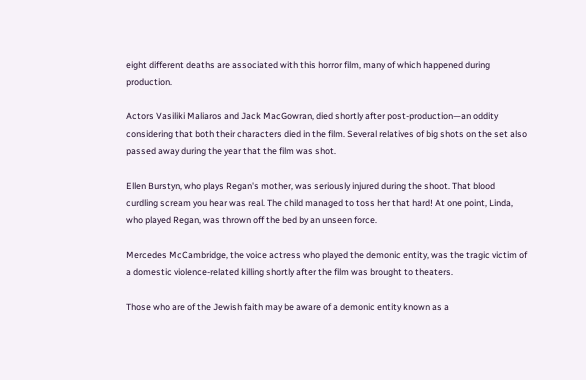eight different deaths are associated with this horror film, many of which happened during production.

Actors Vasiliki Maliaros and Jack MacGowran, died shortly after post-production—an oddity considering that both their characters died in the film. Several relatives of big shots on the set also passed away during the year that the film was shot.

Ellen Burstyn, who plays Regan's mother, was seriously injured during the shoot. That blood curdling scream you hear was real. The child managed to toss her that hard! At one point, Linda, who played Regan, was thrown off the bed by an unseen force.

Mercedes McCambridge, the voice actress who played the demonic entity, was the tragic victim of a domestic violence-related killing shortly after the film was brought to theaters.

Those who are of the Jewish faith may be aware of a demonic entity known as a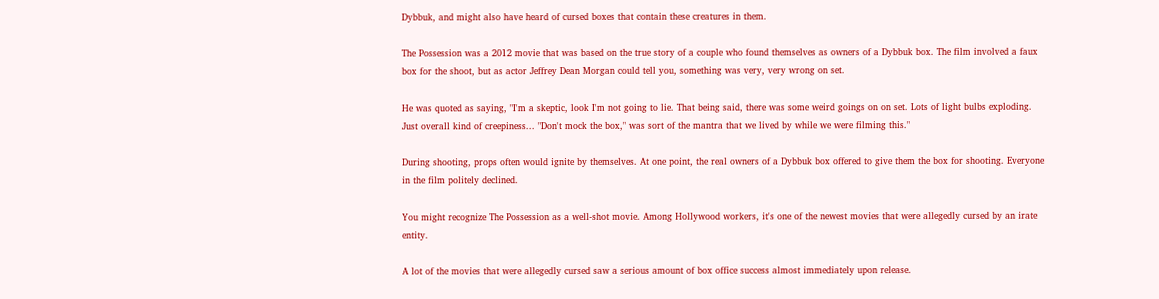Dybbuk, and might also have heard of cursed boxes that contain these creatures in them.

The Possession was a 2012 movie that was based on the true story of a couple who found themselves as owners of a Dybbuk box. The film involved a faux box for the shoot, but as actor Jeffrey Dean Morgan could tell you, something was very, very wrong on set.

He was quoted as saying, "I'm a skeptic, look I'm not going to lie. That being said, there was some weird goings on on set. Lots of light bulbs exploding. Just overall kind of creepiness... "Don't mock the box," was sort of the mantra that we lived by while we were filming this."

During shooting, props often would ignite by themselves. At one point, the real owners of a Dybbuk box offered to give them the box for shooting. Everyone in the film politely declined.

You might recognize The Possession as a well-shot movie. Among Hollywood workers, it's one of the newest movies that were allegedly cursed by an irate entity.

A lot of the movies that were allegedly cursed saw a serious amount of box office success almost immediately upon release.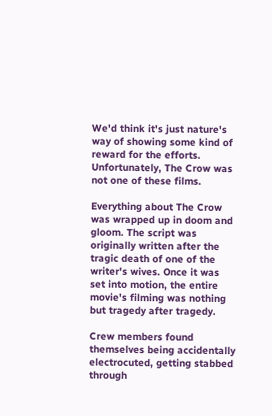We'd think it's just nature's way of showing some kind of reward for the efforts. Unfortunately, The Crow was not one of these films.

Everything about The Crow was wrapped up in doom and gloom. The script was originally written after the tragic death of one of the writer's wives. Once it was set into motion, the entire movie's filming was nothing but tragedy after tragedy.

Crew members found themselves being accidentally electrocuted, getting stabbed through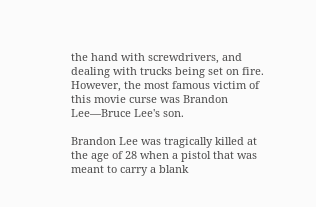the hand with screwdrivers, and dealing with trucks being set on fire. However, the most famous victim of this movie curse was Brandon Lee—Bruce Lee's son.

Brandon Lee was tragically killed at the age of 28 when a pistol that was meant to carry a blank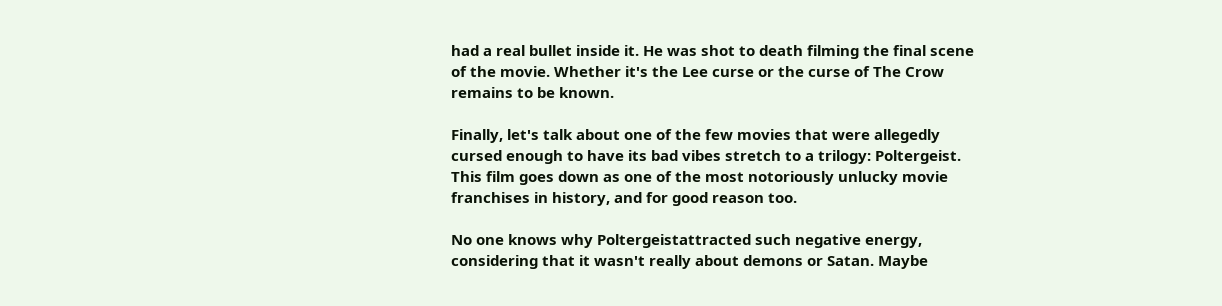had a real bullet inside it. He was shot to death filming the final scene of the movie. Whether it's the Lee curse or the curse of The Crow remains to be known.

Finally, let's talk about one of the few movies that were allegedly cursed enough to have its bad vibes stretch to a trilogy: Poltergeist. This film goes down as one of the most notoriously unlucky movie franchises in history, and for good reason too.

No one knows why Poltergeistattracted such negative energy, considering that it wasn't really about demons or Satan. Maybe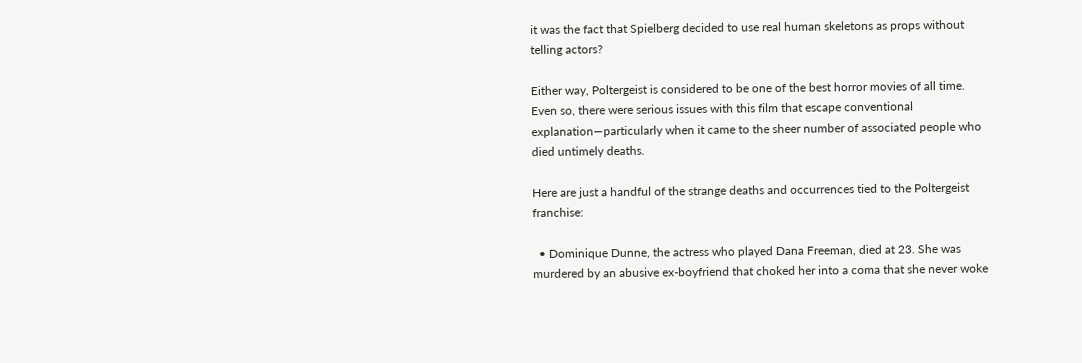it was the fact that Spielberg decided to use real human skeletons as props without telling actors?

Either way, Poltergeist is considered to be one of the best horror movies of all time. Even so, there were serious issues with this film that escape conventional explanation—particularly when it came to the sheer number of associated people who died untimely deaths.

Here are just a handful of the strange deaths and occurrences tied to the Poltergeist franchise:

  • Dominique Dunne, the actress who played Dana Freeman, died at 23. She was murdered by an abusive ex-boyfriend that choked her into a coma that she never woke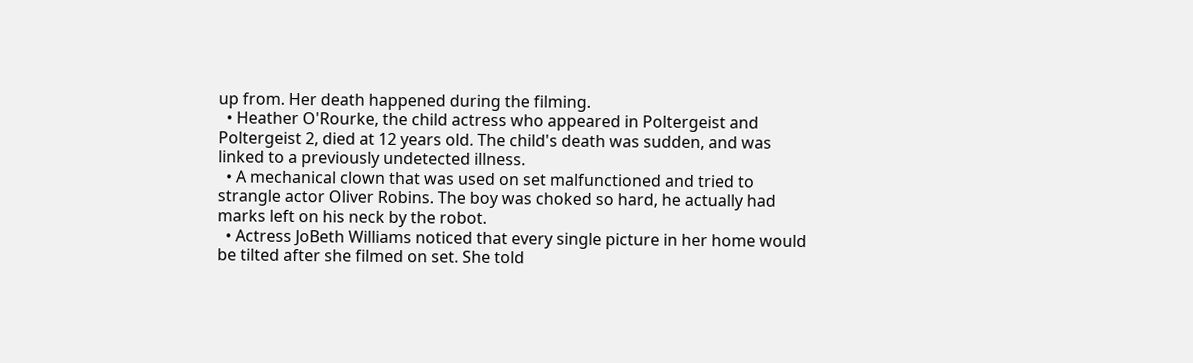up from. Her death happened during the filming.
  • Heather O'Rourke, the child actress who appeared in Poltergeist and Poltergeist 2, died at 12 years old. The child's death was sudden, and was linked to a previously undetected illness.
  • A mechanical clown that was used on set malfunctioned and tried to strangle actor Oliver Robins. The boy was choked so hard, he actually had marks left on his neck by the robot.
  • Actress JoBeth Williams noticed that every single picture in her home would be tilted after she filmed on set. She told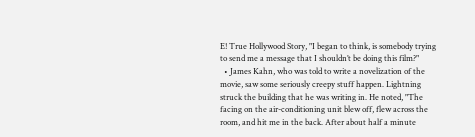E! True Hollywood Story, "I began to think, is somebody trying to send me a message that I shouldn’t be doing this film?"
  • James Kahn, who was told to write a novelization of the movie, saw some seriously creepy stuff happen. Lightning struck the building that he was writing in. He noted, "The facing on the air-conditioning unit blew off, flew across the room, and hit me in the back. After about half a minute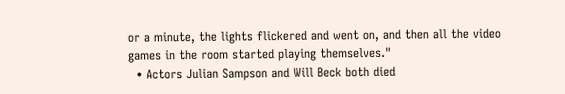or a minute, the lights flickered and went on, and then all the video games in the room started playing themselves."
  • Actors Julian Sampson and Will Beck both died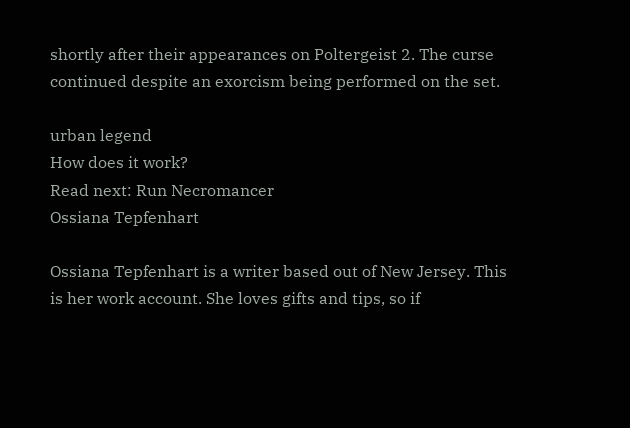shortly after their appearances on Poltergeist 2. The curse continued despite an exorcism being performed on the set.

urban legend
How does it work?
Read next: Run Necromancer
Ossiana Tepfenhart

Ossiana Tepfenhart is a writer based out of New Jersey. This is her work account. She loves gifts and tips, so if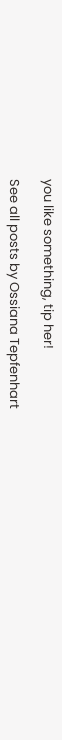you like something, tip her!

See all posts by Ossiana Tepfenhart